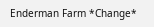Enderman Farm *Change*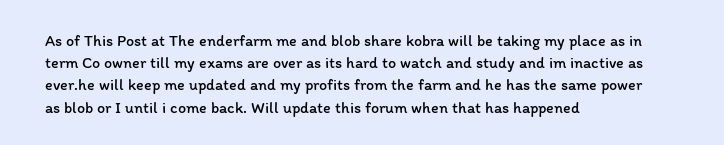As of This Post at The enderfarm me and blob share kobra will be taking my place as in term Co owner till my exams are over as its hard to watch and study and im inactive as ever.he will keep me updated and my profits from the farm and he has the same power as blob or I until i come back. Will update this forum when that has happened